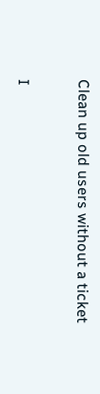Clean up old users without a ticket


I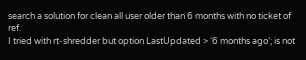search a solution for clean all user older than 6 months with no ticket of ref.
I tried with rt-shredder but option LastUpdated > ‘6 months ago’; is not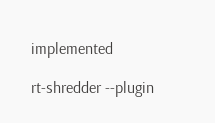implemented

rt-shredder --plugin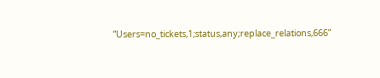“Users=no_tickets,1;status,any;replace_relations,666”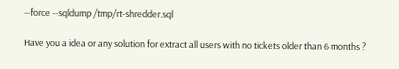--force --sqldump /tmp/rt-shredder.sql

Have you a idea or any solution for extract all users with no tickets older than 6 months ?